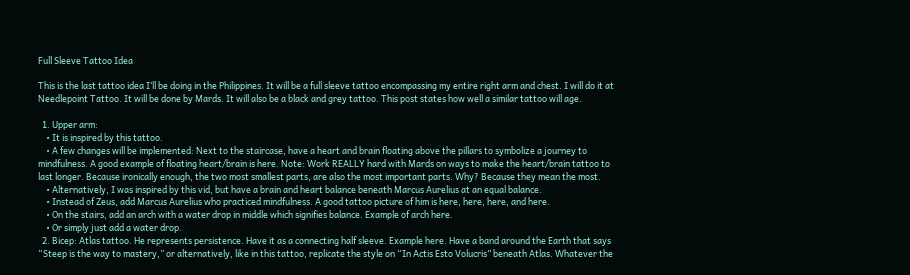Full Sleeve Tattoo Idea

This is the last tattoo idea I’ll be doing in the Philippines. It will be a full sleeve tattoo encompassing my entire right arm and chest. I will do it at Needlepoint Tattoo. It will be done by Mards. It will also be a black and grey tattoo. This post states how well a similar tattoo will age.

  1. Upper arm:
    • It is inspired by this tattoo.
    • A few changes will be implemented: Next to the staircase, have a heart and brain floating above the pillars to symbolize a journey to mindfulness. A good example of floating heart/brain is here. Note: Work REALLY hard with Mards on ways to make the heart/brain tattoo to last longer. Because ironically enough, the two most smallest parts, are also the most important parts. Why? Because they mean the most.
    • Alternatively, I was inspired by this vid, but have a brain and heart balance beneath Marcus Aurelius at an equal balance.
    • Instead of Zeus, add Marcus Aurelius who practiced mindfulness. A good tattoo picture of him is here, here, here, and here.
    • On the stairs, add an arch with a water drop in middle which signifies balance. Example of arch here.
    • Or simply just add a water drop.
  2. Bicep: Atlas tattoo. He represents persistence. Have it as a connecting half sleeve. Example here. Have a band around the Earth that says “Steep is the way to mastery,” or alternatively, like in this tattoo, replicate the style on “In Actis Esto Volucris” beneath Atlas. Whatever the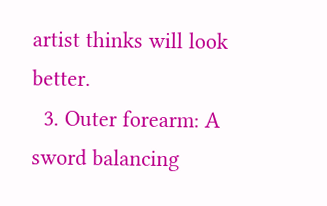artist thinks will look better.
  3. Outer forearm: A sword balancing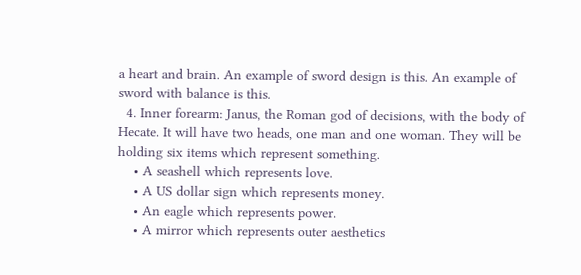a heart and brain. An example of sword design is this. An example of sword with balance is this.
  4. Inner forearm: Janus, the Roman god of decisions, with the body of Hecate. It will have two heads, one man and one woman. They will be holding six items which represent something.
    • A seashell which represents love.
    • A US dollar sign which represents money.
    • An eagle which represents power.
    • A mirror which represents outer aesthetics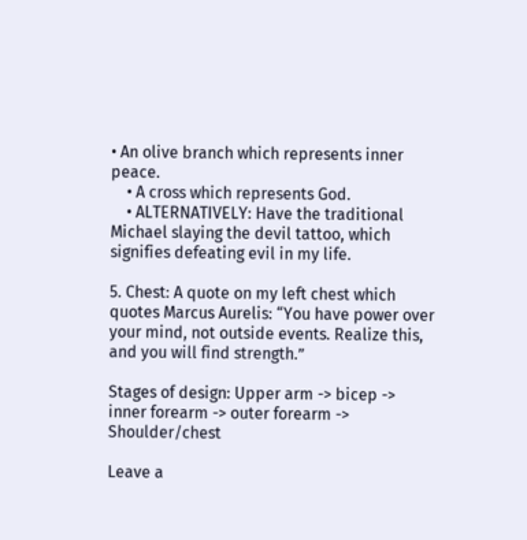• An olive branch which represents inner peace.
    • A cross which represents God.
    • ALTERNATIVELY: Have the traditional Michael slaying the devil tattoo, which signifies defeating evil in my life.

5. Chest: A quote on my left chest which quotes Marcus Aurelis: “You have power over your mind, not outside events. Realize this, and you will find strength.”

Stages of design: Upper arm -> bicep -> inner forearm -> outer forearm -> Shoulder/chest

Leave a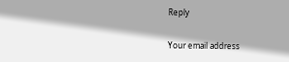Reply

Your email address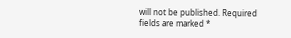will not be published. Required fields are marked *